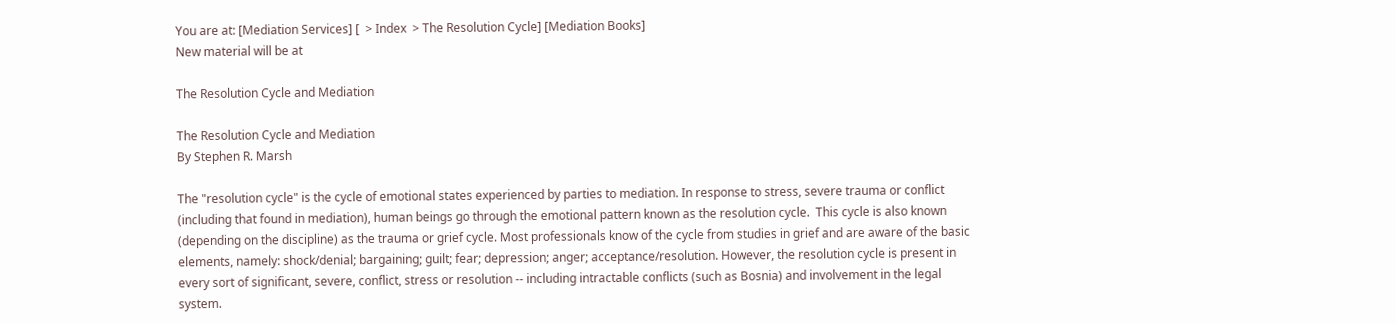You are at: [Mediation Services] [  > Index  > The Resolution Cycle] [Mediation Books]
New material will be at

The Resolution Cycle and Mediation

The Resolution Cycle and Mediation
By Stephen R. Marsh

The "resolution cycle" is the cycle of emotional states experienced by parties to mediation. In response to stress, severe trauma or conflict (including that found in mediation), human beings go through the emotional pattern known as the resolution cycle.  This cycle is also known (depending on the discipline) as the trauma or grief cycle. Most professionals know of the cycle from studies in grief and are aware of the basic elements, namely: shock/denial; bargaining; guilt; fear; depression; anger; acceptance/resolution. However, the resolution cycle is present in every sort of significant, severe, conflict, stress or resolution -- including intractable conflicts (such as Bosnia) and involvement in the legal system.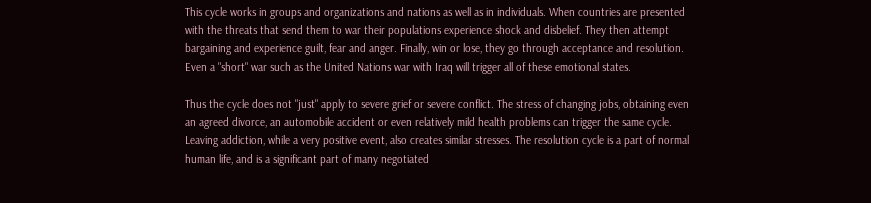This cycle works in groups and organizations and nations as well as in individuals. When countries are presented with the threats that send them to war their populations experience shock and disbelief. They then attempt bargaining and experience guilt, fear and anger. Finally, win or lose, they go through acceptance and resolution. Even a "short" war such as the United Nations war with Iraq will trigger all of these emotional states.

Thus the cycle does not "just" apply to severe grief or severe conflict. The stress of changing jobs, obtaining even an agreed divorce, an automobile accident or even relatively mild health problems can trigger the same cycle. Leaving addiction, while a very positive event, also creates similar stresses. The resolution cycle is a part of normal human life, and is a significant part of many negotiated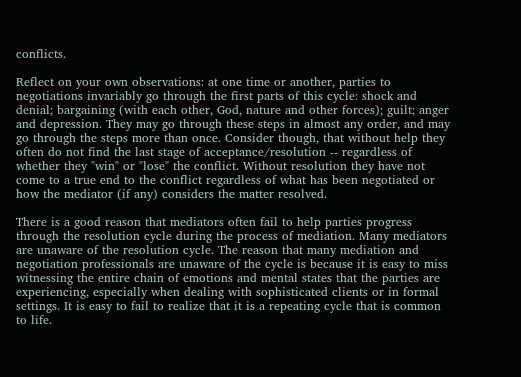conflicts.

Reflect on your own observations: at one time or another, parties to negotiations invariably go through the first parts of this cycle: shock and denial; bargaining (with each other, God, nature and other forces); guilt; anger and depression. They may go through these steps in almost any order, and may go through the steps more than once. Consider though, that without help they often do not find the last stage of acceptance/resolution -- regardless of whether they "win" or "lose" the conflict. Without resolution they have not come to a true end to the conflict regardless of what has been negotiated or how the mediator (if any) considers the matter resolved.

There is a good reason that mediators often fail to help parties progress through the resolution cycle during the process of mediation. Many mediators are unaware of the resolution cycle. The reason that many mediation and negotiation professionals are unaware of the cycle is because it is easy to miss witnessing the entire chain of emotions and mental states that the parties are experiencing, especially when dealing with sophisticated clients or in formal settings. It is easy to fail to realize that it is a repeating cycle that is common to life.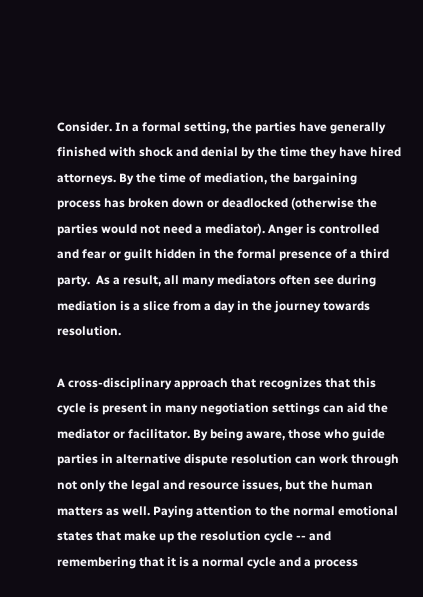Consider. In a formal setting, the parties have generally finished with shock and denial by the time they have hired attorneys. By the time of mediation, the bargaining process has broken down or deadlocked (otherwise the parties would not need a mediator). Anger is controlled and fear or guilt hidden in the formal presence of a third party.  As a result, all many mediators often see during mediation is a slice from a day in the journey towards resolution.

A cross-disciplinary approach that recognizes that this cycle is present in many negotiation settings can aid the mediator or facilitator. By being aware, those who guide parties in alternative dispute resolution can work through not only the legal and resource issues, but the human matters as well. Paying attention to the normal emotional states that make up the resolution cycle -- and remembering that it is a normal cycle and a process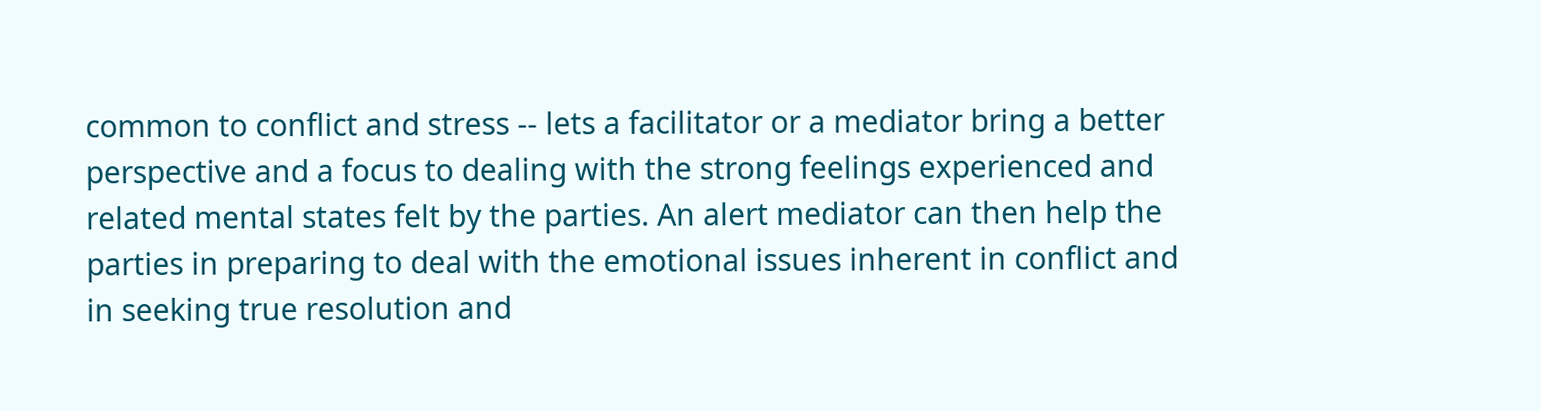common to conflict and stress -- lets a facilitator or a mediator bring a better perspective and a focus to dealing with the strong feelings experienced and related mental states felt by the parties. An alert mediator can then help the parties in preparing to deal with the emotional issues inherent in conflict and in seeking true resolution and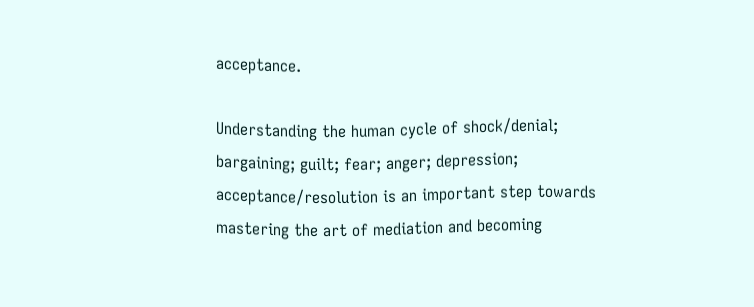acceptance.

Understanding the human cycle of shock/denial; bargaining; guilt; fear; anger; depression; acceptance/resolution is an important step towards mastering the art of mediation and becoming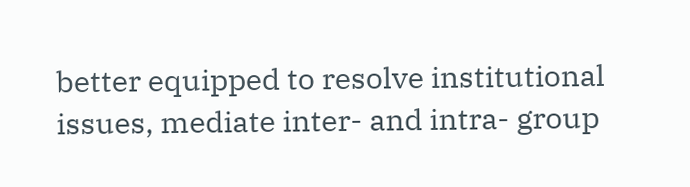better equipped to resolve institutional issues, mediate inter- and intra- group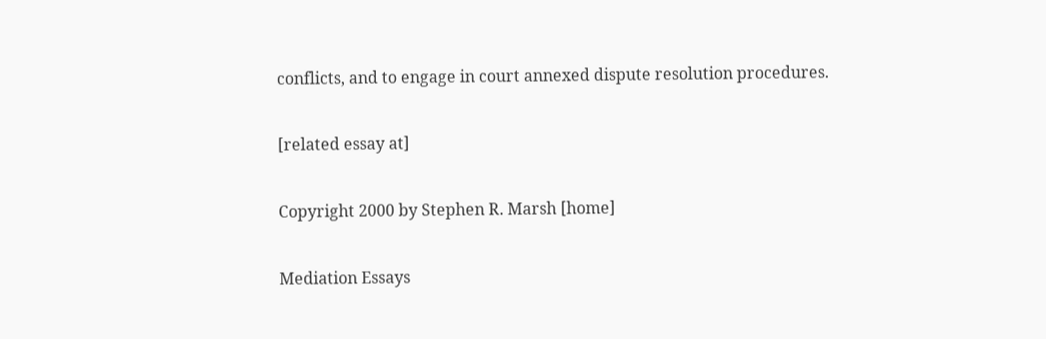conflicts, and to engage in court annexed dispute resolution procedures.

[related essay at]

Copyright 2000 by Stephen R. Marsh [home]

Mediation Essays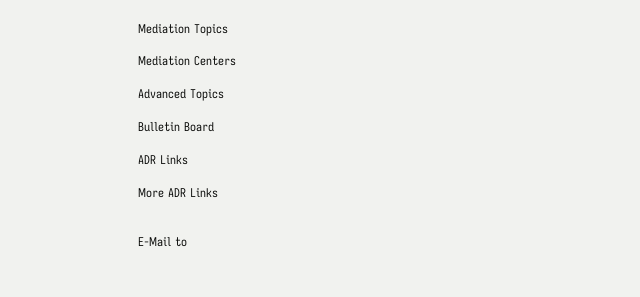Mediation Topics

Mediation Centers

Advanced Topics

Bulletin Board

ADR Links

More ADR Links


E-Mail to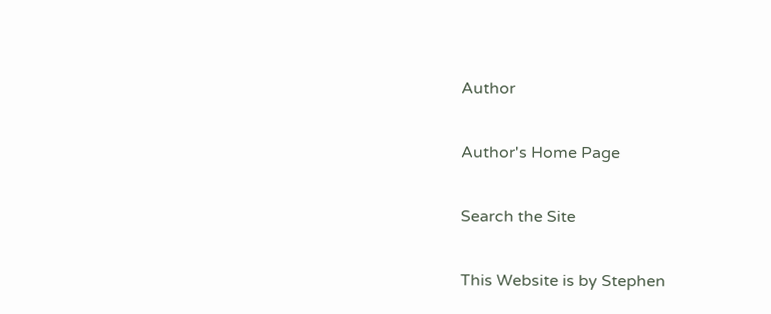Author

Author's Home Page

Search the Site

This Website is by Stephen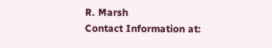R. Marsh
Contact Information at: